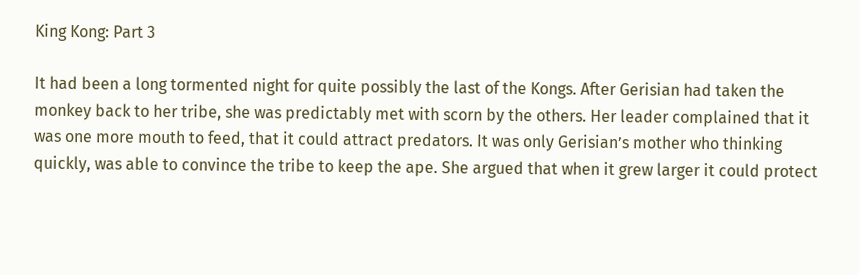King Kong: Part 3

It had been a long tormented night for quite possibly the last of the Kongs. After Gerisian had taken the monkey back to her tribe, she was predictably met with scorn by the others. Her leader complained that it was one more mouth to feed, that it could attract predators. It was only Gerisian’s mother who thinking quickly, was able to convince the tribe to keep the ape. She argued that when it grew larger it could protect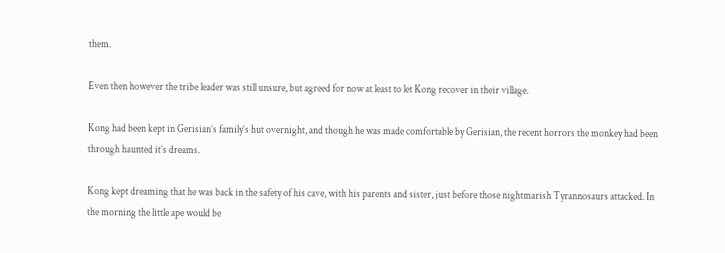them.

Even then however the tribe leader was still unsure, but agreed for now at least to let Kong recover in their village.

Kong had been kept in Gerisian’s family’s hut overnight, and though he was made comfortable by Gerisian, the recent horrors the monkey had been through haunted it’s dreams.

Kong kept dreaming that he was back in the safety of his cave, with his parents and sister, just before those nightmarish Tyrannosaurs attacked. In the morning the little ape would be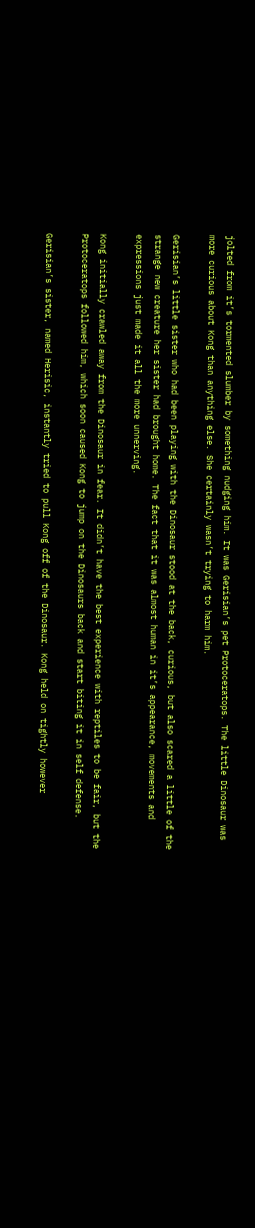jolted from it’s tormented slumber by something nudging him. It was Gerisian’s pet Protoceratops. The little Dinosaur was more curious about Kong than anything else. She certainly wasn’t trying to harm him.

Gerisian’s little sister who had been playing with the Dinosaur stood at the back, curious, but also scared a little of the strange new creature her sister had brought home. The fact that it was almost human in it’s appearance, movements and expressions just made it all the more unnerving.

Kong initially crawled away from the Dinosaur in fear. It didn’t have the best experience with reptiles to be fair, but the Protoceratops followed him, which soon caused Kong to jump on the Dinosaurs back and start biting it in self defense.

Gerisian’s sister, named Herisic, instantly tried to pull Kong off of the Dinosaur. Kong held on tightly however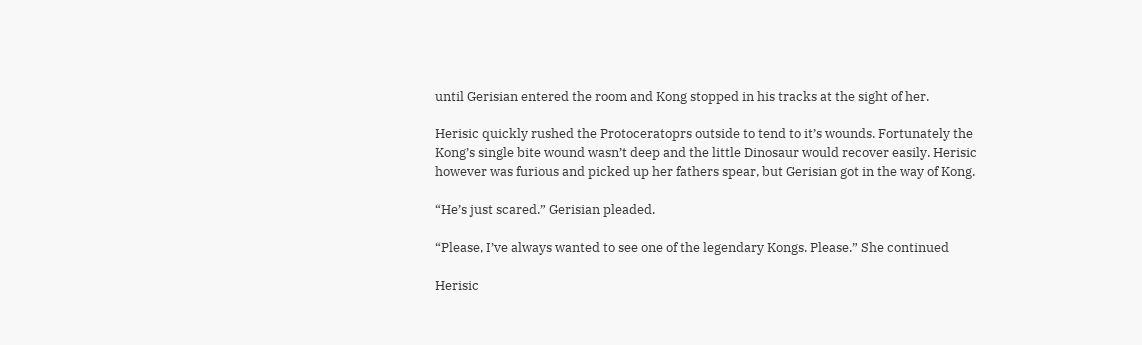until Gerisian entered the room and Kong stopped in his tracks at the sight of her.

Herisic quickly rushed the Protoceratoprs outside to tend to it’s wounds. Fortunately the Kong’s single bite wound wasn’t deep and the little Dinosaur would recover easily. Herisic however was furious and picked up her fathers spear, but Gerisian got in the way of Kong.

“He’s just scared.” Gerisian pleaded.

“Please, I’ve always wanted to see one of the legendary Kongs. Please.” She continued

Herisic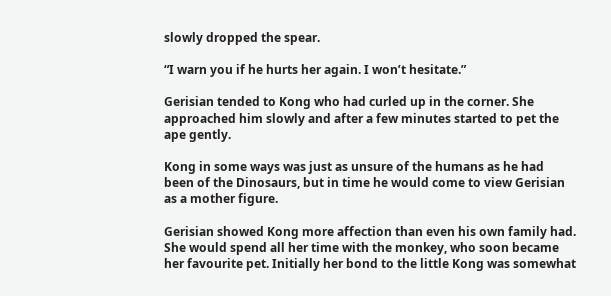slowly dropped the spear.

“I warn you if he hurts her again. I won’t hesitate.”

Gerisian tended to Kong who had curled up in the corner. She approached him slowly and after a few minutes started to pet the ape gently.

Kong in some ways was just as unsure of the humans as he had been of the Dinosaurs, but in time he would come to view Gerisian as a mother figure.

Gerisian showed Kong more affection than even his own family had. She would spend all her time with the monkey, who soon became her favourite pet. Initially her bond to the little Kong was somewhat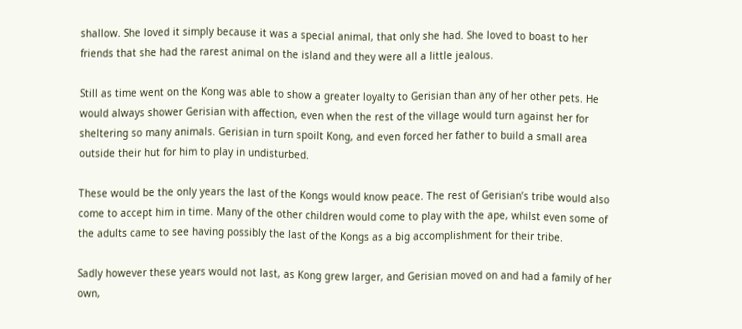shallow. She loved it simply because it was a special animal, that only she had. She loved to boast to her friends that she had the rarest animal on the island and they were all a little jealous.

Still as time went on the Kong was able to show a greater loyalty to Gerisian than any of her other pets. He would always shower Gerisian with affection, even when the rest of the village would turn against her for sheltering so many animals. Gerisian in turn spoilt Kong, and even forced her father to build a small area outside their hut for him to play in undisturbed.

These would be the only years the last of the Kongs would know peace. The rest of Gerisian’s tribe would also come to accept him in time. Many of the other children would come to play with the ape, whilst even some of the adults came to see having possibly the last of the Kongs as a big accomplishment for their tribe.

Sadly however these years would not last, as Kong grew larger, and Gerisian moved on and had a family of her own,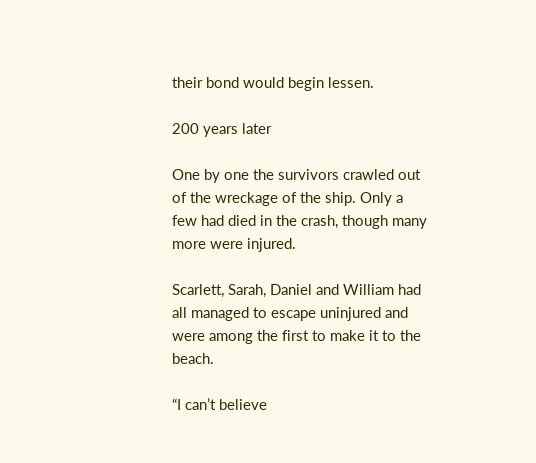their bond would begin lessen.

200 years later

One by one the survivors crawled out of the wreckage of the ship. Only a few had died in the crash, though many more were injured.

Scarlett, Sarah, Daniel and William had all managed to escape uninjured and were among the first to make it to the beach.

“I can’t believe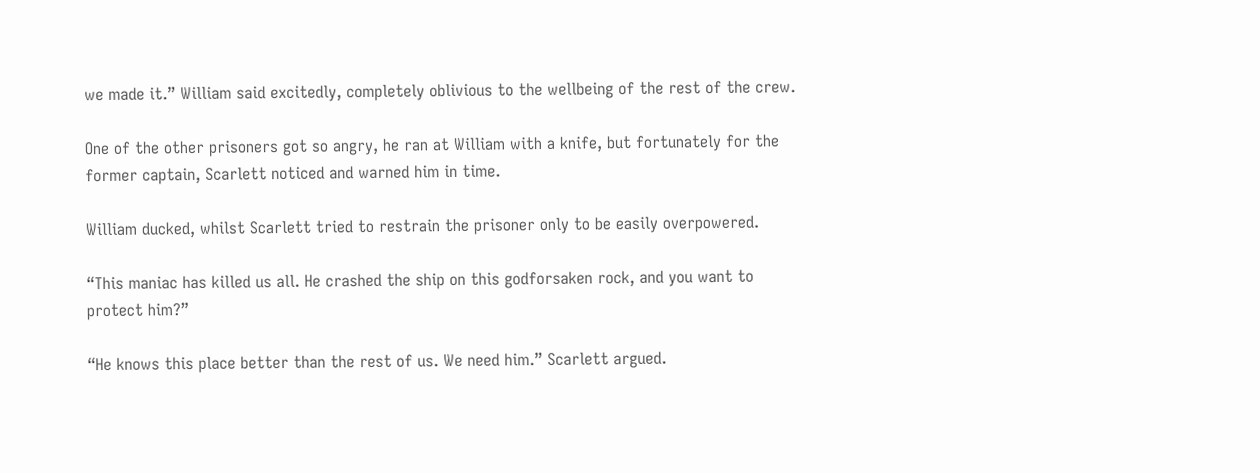we made it.” William said excitedly, completely oblivious to the wellbeing of the rest of the crew.

One of the other prisoners got so angry, he ran at William with a knife, but fortunately for the former captain, Scarlett noticed and warned him in time.

William ducked, whilst Scarlett tried to restrain the prisoner only to be easily overpowered.

“This maniac has killed us all. He crashed the ship on this godforsaken rock, and you want to protect him?”

“He knows this place better than the rest of us. We need him.” Scarlett argued.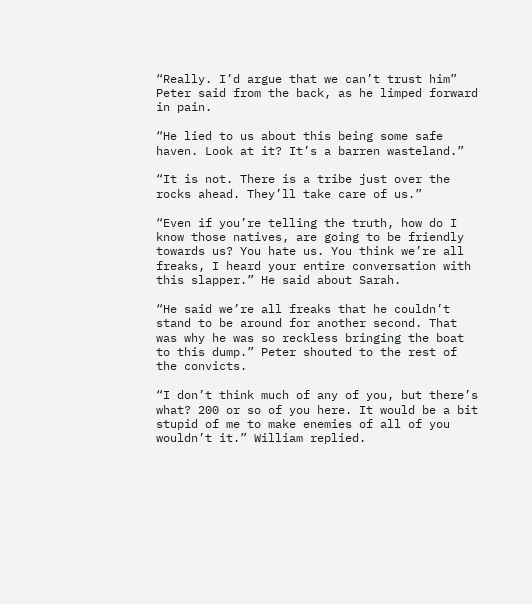“Really. I’d argue that we can’t trust him” Peter said from the back, as he limped forward in pain.

“He lied to us about this being some safe haven. Look at it? It’s a barren wasteland.”

“It is not. There is a tribe just over the rocks ahead. They’ll take care of us.”

“Even if you’re telling the truth, how do I know those natives, are going to be friendly towards us? You hate us. You think we’re all freaks, I heard your entire conversation with this slapper.” He said about Sarah.

“He said we’re all freaks that he couldn’t stand to be around for another second. That was why he was so reckless bringing the boat to this dump.” Peter shouted to the rest of the convicts.

“I don’t think much of any of you, but there’s what? 200 or so of you here. It would be a bit stupid of me to make enemies of all of you wouldn’t it.” William replied.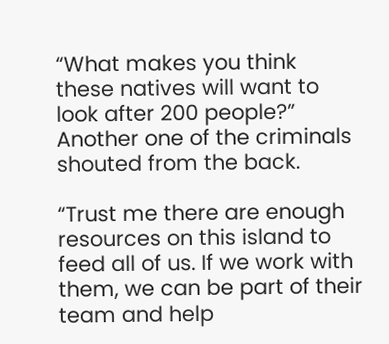“What makes you think these natives will want to look after 200 people?” Another one of the criminals shouted from the back.

“Trust me there are enough resources on this island to feed all of us. If we work with them, we can be part of their team and help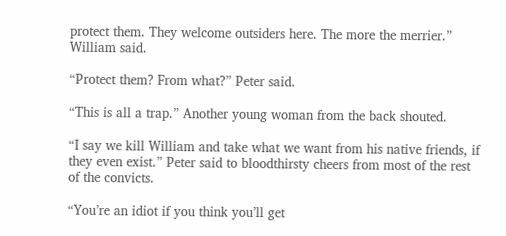protect them. They welcome outsiders here. The more the merrier.” William said.

“Protect them? From what?” Peter said.

“This is all a trap.” Another young woman from the back shouted.

“I say we kill William and take what we want from his native friends, if they even exist.” Peter said to bloodthirsty cheers from most of the rest of the convicts.

“You’re an idiot if you think you’ll get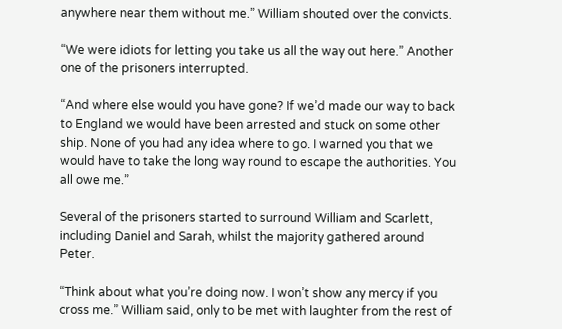anywhere near them without me.” William shouted over the convicts.

“We were idiots for letting you take us all the way out here.” Another one of the prisoners interrupted.

“And where else would you have gone? If we’d made our way to back to England we would have been arrested and stuck on some other ship. None of you had any idea where to go. I warned you that we would have to take the long way round to escape the authorities. You all owe me.”

Several of the prisoners started to surround William and Scarlett, including Daniel and Sarah, whilst the majority gathered around Peter.

“Think about what you’re doing now. I won’t show any mercy if you cross me.” William said, only to be met with laughter from the rest of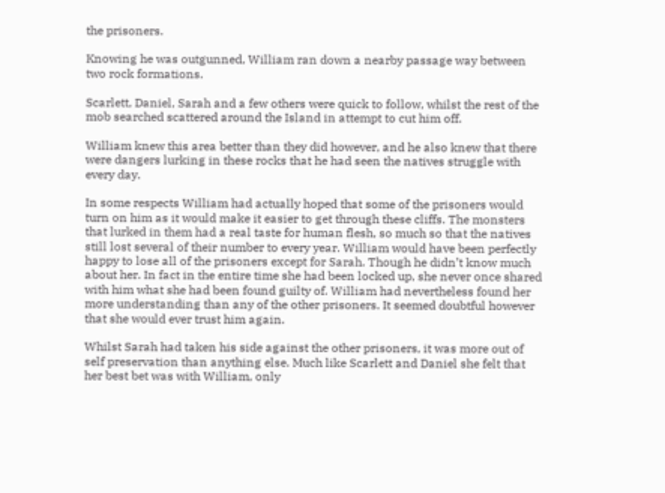the prisoners.

Knowing he was outgunned, William ran down a nearby passage way between two rock formations.

Scarlett, Daniel, Sarah and a few others were quick to follow, whilst the rest of the mob searched scattered around the Island in attempt to cut him off.

William knew this area better than they did however, and he also knew that there were dangers lurking in these rocks that he had seen the natives struggle with every day.

In some respects William had actually hoped that some of the prisoners would turn on him as it would make it easier to get through these cliffs. The monsters that lurked in them had a real taste for human flesh, so much so that the natives still lost several of their number to every year. William would have been perfectly happy to lose all of the prisoners except for Sarah. Though he didn’t know much about her. In fact in the entire time she had been locked up, she never once shared with him what she had been found guilty of. William had nevertheless found her more understanding than any of the other prisoners. It seemed doubtful however that she would ever trust him again.

Whilst Sarah had taken his side against the other prisoners, it was more out of self preservation than anything else. Much like Scarlett and Daniel she felt that her best bet was with William, only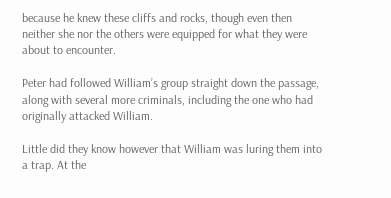because he knew these cliffs and rocks, though even then neither she nor the others were equipped for what they were about to encounter.

Peter had followed William’s group straight down the passage, along with several more criminals, including the one who had originally attacked William.

Little did they know however that William was luring them into a trap. At the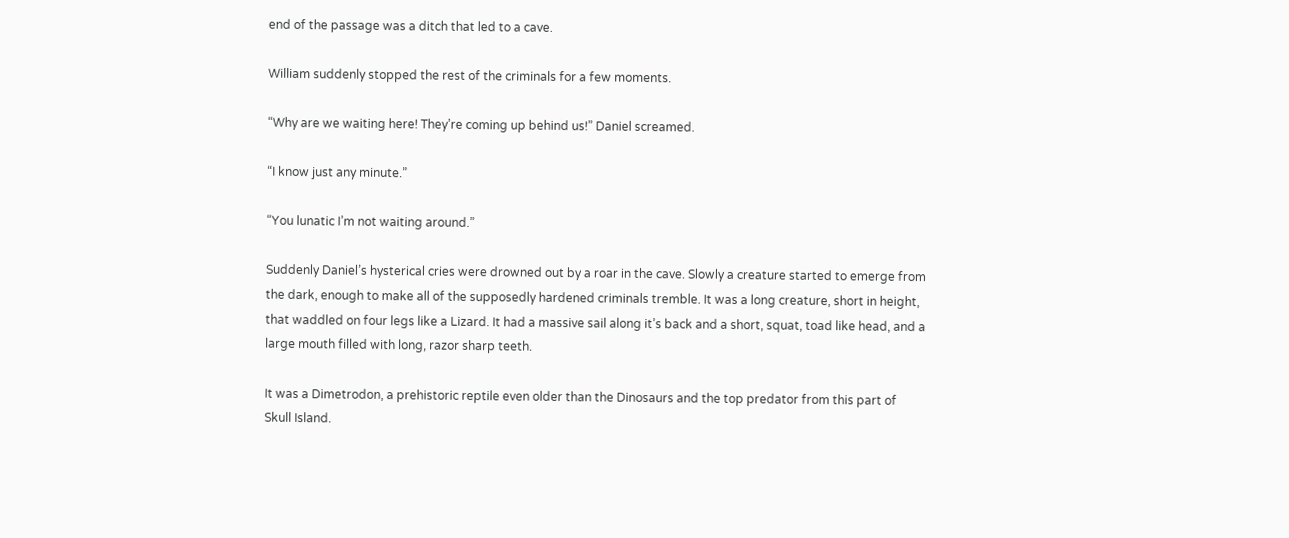end of the passage was a ditch that led to a cave.

William suddenly stopped the rest of the criminals for a few moments.

“Why are we waiting here! They’re coming up behind us!” Daniel screamed.

“I know just any minute.”

“You lunatic I’m not waiting around.”

Suddenly Daniel’s hysterical cries were drowned out by a roar in the cave. Slowly a creature started to emerge from the dark, enough to make all of the supposedly hardened criminals tremble. It was a long creature, short in height, that waddled on four legs like a Lizard. It had a massive sail along it’s back and a short, squat, toad like head, and a large mouth filled with long, razor sharp teeth.

It was a Dimetrodon, a prehistoric reptile even older than the Dinosaurs and the top predator from this part of Skull Island.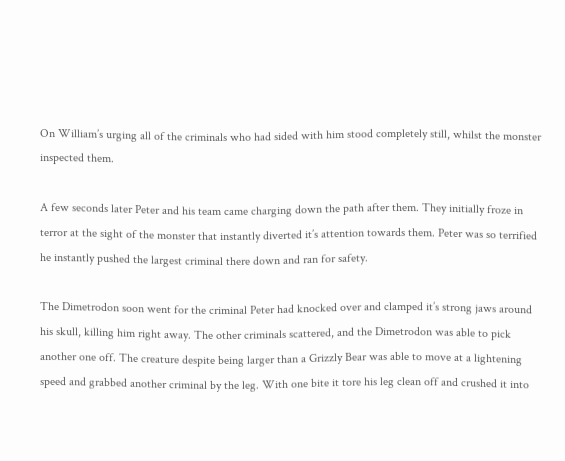On William’s urging all of the criminals who had sided with him stood completely still, whilst the monster inspected them.

A few seconds later Peter and his team came charging down the path after them. They initially froze in terror at the sight of the monster that instantly diverted it’s attention towards them. Peter was so terrified he instantly pushed the largest criminal there down and ran for safety.

The Dimetrodon soon went for the criminal Peter had knocked over and clamped it’s strong jaws around his skull, killing him right away. The other criminals scattered, and the Dimetrodon was able to pick another one off. The creature despite being larger than a Grizzly Bear was able to move at a lightening speed and grabbed another criminal by the leg. With one bite it tore his leg clean off and crushed it into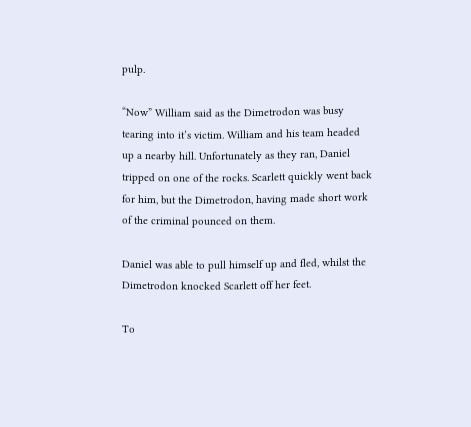pulp.

“Now” William said as the Dimetrodon was busy tearing into it’s victim. William and his team headed up a nearby hill. Unfortunately as they ran, Daniel tripped on one of the rocks. Scarlett quickly went back for him, but the Dimetrodon, having made short work of the criminal pounced on them.

Daniel was able to pull himself up and fled, whilst the Dimetrodon knocked Scarlett off her feet.

To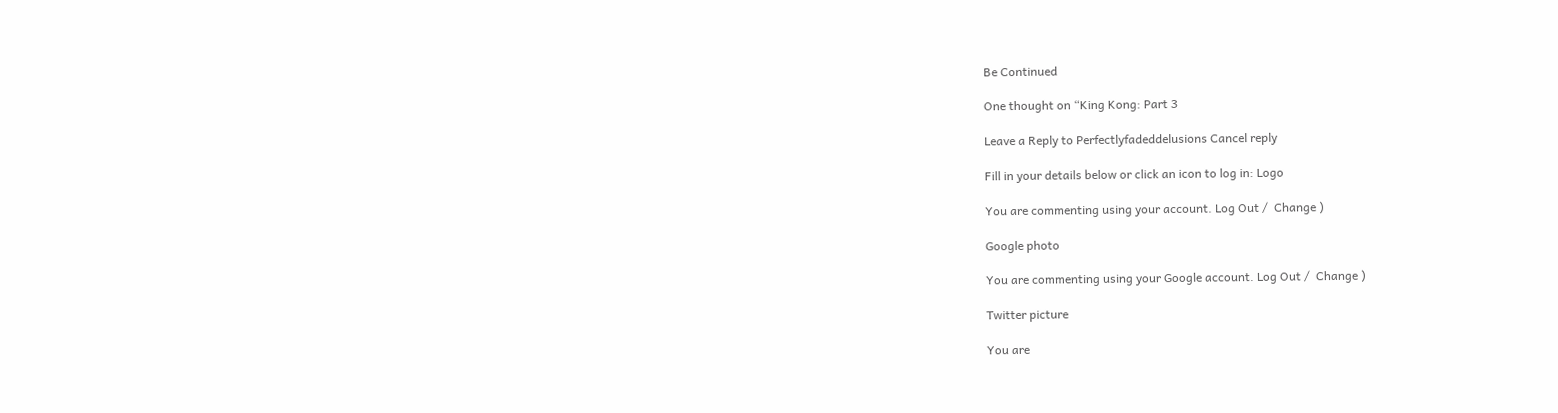Be Continued

One thought on “King Kong: Part 3

Leave a Reply to Perfectlyfadeddelusions Cancel reply

Fill in your details below or click an icon to log in: Logo

You are commenting using your account. Log Out /  Change )

Google photo

You are commenting using your Google account. Log Out /  Change )

Twitter picture

You are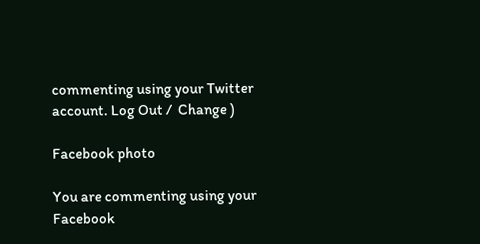commenting using your Twitter account. Log Out /  Change )

Facebook photo

You are commenting using your Facebook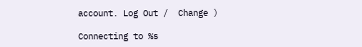account. Log Out /  Change )

Connecting to %s